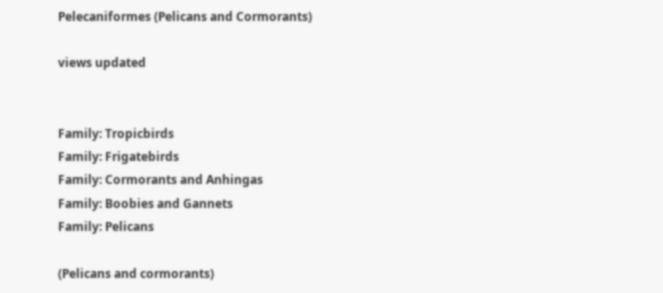Pelecaniformes (Pelicans and Cormorants)

views updated


Family: Tropicbirds
Family: Frigatebirds
Family: Cormorants and Anhingas
Family: Boobies and Gannets
Family: Pelicans

(Pelicans and cormorants)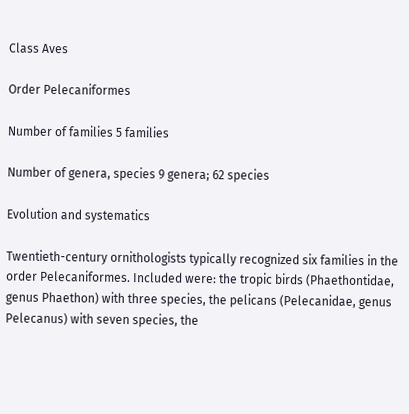Class Aves

Order Pelecaniformes

Number of families 5 families

Number of genera, species 9 genera; 62 species

Evolution and systematics

Twentieth-century ornithologists typically recognized six families in the order Pelecaniformes. Included were: the tropic birds (Phaethontidae, genus Phaethon) with three species, the pelicans (Pelecanidae, genus Pelecanus) with seven species, the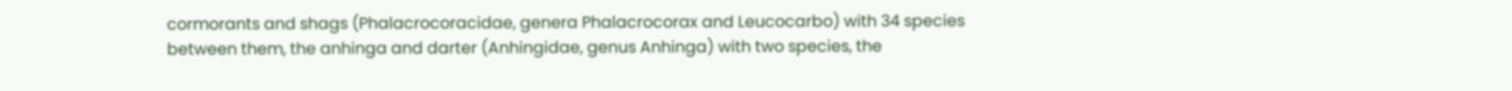cormorants and shags (Phalacrocoracidae, genera Phalacrocorax and Leucocarbo) with 34 species between them, the anhinga and darter (Anhingidae, genus Anhinga) with two species, the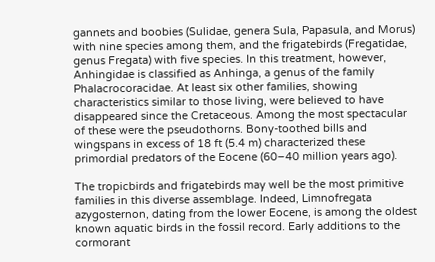gannets and boobies (Sulidae, genera Sula, Papasula, and Morus) with nine species among them, and the frigatebirds (Fregatidae, genus Fregata) with five species. In this treatment, however, Anhingidae is classified as Anhinga, a genus of the family Phalacrocoracidae. At least six other families, showing characteristics similar to those living, were believed to have disappeared since the Cretaceous. Among the most spectacular of these were the pseudothorns. Bony-toothed bills and wingspans in excess of 18 ft (5.4 m) characterized these primordial predators of the Eocene (60–40 million years ago).

The tropicbirds and frigatebirds may well be the most primitive families in this diverse assemblage. Indeed, Limnofregata azygosternon, dating from the lower Eocene, is among the oldest known aquatic birds in the fossil record. Early additions to the cormorant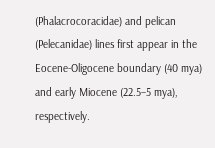(Phalacrocoracidae) and pelican (Pelecanidae) lines first appear in the Eocene-Oligocene boundary (40 mya) and early Miocene (22.5–5 mya), respectively.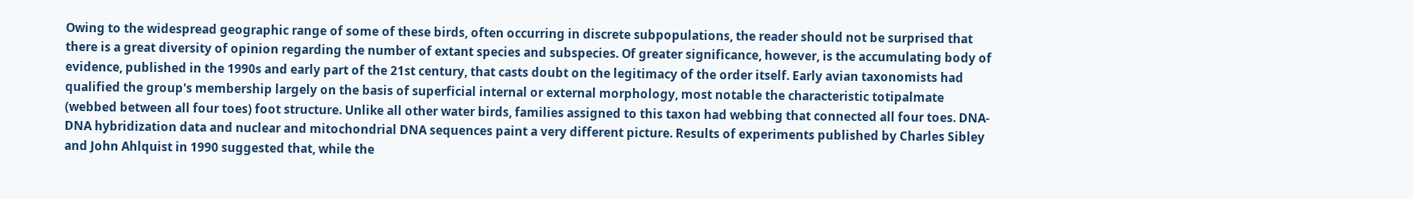Owing to the widespread geographic range of some of these birds, often occurring in discrete subpopulations, the reader should not be surprised that there is a great diversity of opinion regarding the number of extant species and subspecies. Of greater significance, however, is the accumulating body of evidence, published in the 1990s and early part of the 21st century, that casts doubt on the legitimacy of the order itself. Early avian taxonomists had qualified the group's membership largely on the basis of superficial internal or external morphology, most notable the characteristic totipalmate (webbed between all four toes) foot structure. Unlike all other water birds, families assigned to this taxon had webbing that connected all four toes. DNA-DNA hybridization data and nuclear and mitochondrial DNA sequences paint a very different picture. Results of experiments published by Charles Sibley and John Ahlquist in 1990 suggested that, while the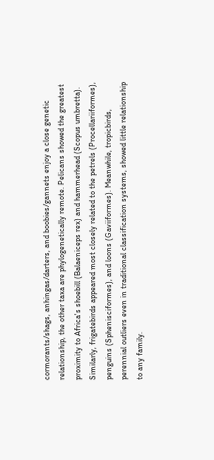cormorants/shags, anhingas/darters, and boobies/gannets enjoy a close genetic relationship, the other taxa are phylogenetically remote. Pelicans showed the greatest proximity to Africa's shoebill (Balaeniceps rex) and hammerhead (Scopus umbretta). Similarly, frigatebirds appeared most closely related to the petrels (Procellariiformes), penguins (Sphenisciformes), and loons (Gaviiformes). Meanwhile, tropicbirds, perennial outliers even in traditional classification systems, showed little relationship to any family.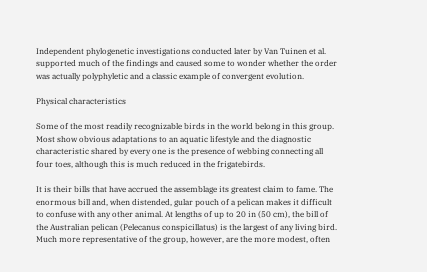Independent phylogenetic investigations conducted later by Van Tuinen et al. supported much of the findings and caused some to wonder whether the order was actually polyphyletic and a classic example of convergent evolution.

Physical characteristics

Some of the most readily recognizable birds in the world belong in this group. Most show obvious adaptations to an aquatic lifestyle and the diagnostic characteristic shared by every one is the presence of webbing connecting all four toes, although this is much reduced in the frigatebirds.

It is their bills that have accrued the assemblage its greatest claim to fame. The enormous bill and, when distended, gular pouch of a pelican makes it difficult to confuse with any other animal. At lengths of up to 20 in (50 cm), the bill of the Australian pelican (Pelecanus conspicillatus) is the largest of any living bird. Much more representative of the group, however, are the more modest, often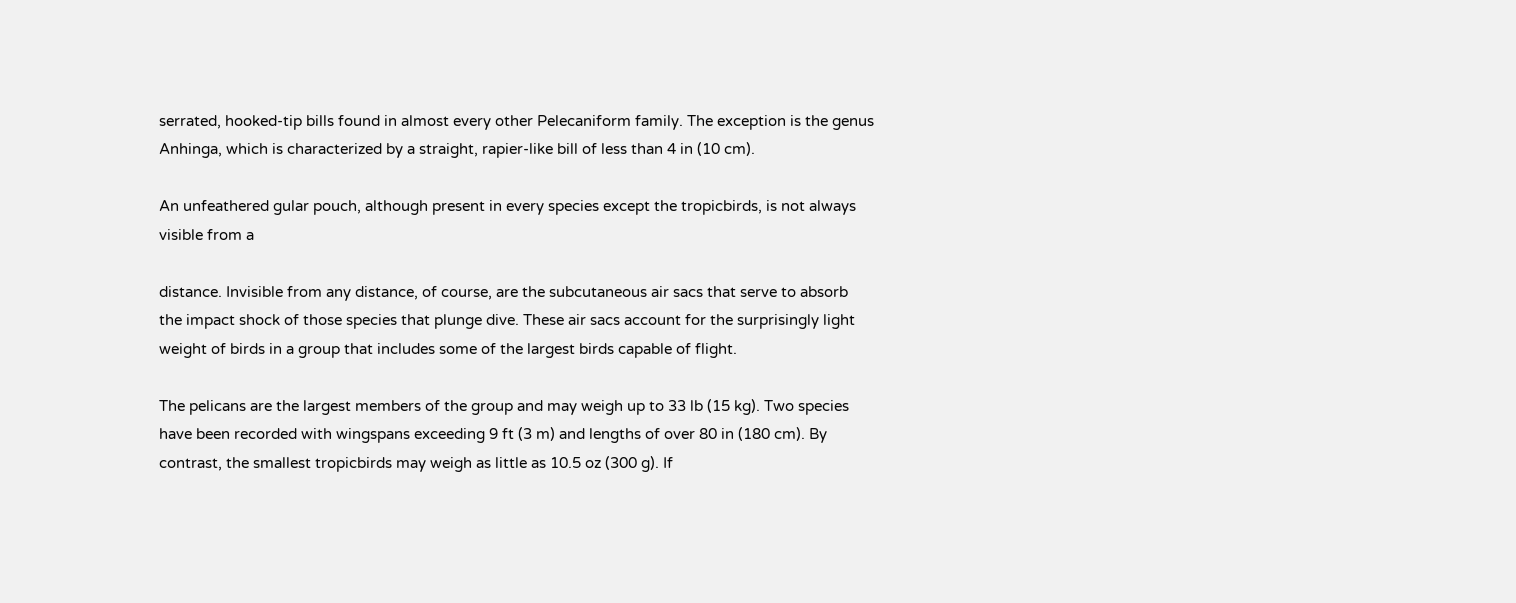serrated, hooked-tip bills found in almost every other Pelecaniform family. The exception is the genus Anhinga, which is characterized by a straight, rapier-like bill of less than 4 in (10 cm).

An unfeathered gular pouch, although present in every species except the tropicbirds, is not always visible from a

distance. Invisible from any distance, of course, are the subcutaneous air sacs that serve to absorb the impact shock of those species that plunge dive. These air sacs account for the surprisingly light weight of birds in a group that includes some of the largest birds capable of flight.

The pelicans are the largest members of the group and may weigh up to 33 lb (15 kg). Two species have been recorded with wingspans exceeding 9 ft (3 m) and lengths of over 80 in (180 cm). By contrast, the smallest tropicbirds may weigh as little as 10.5 oz (300 g). If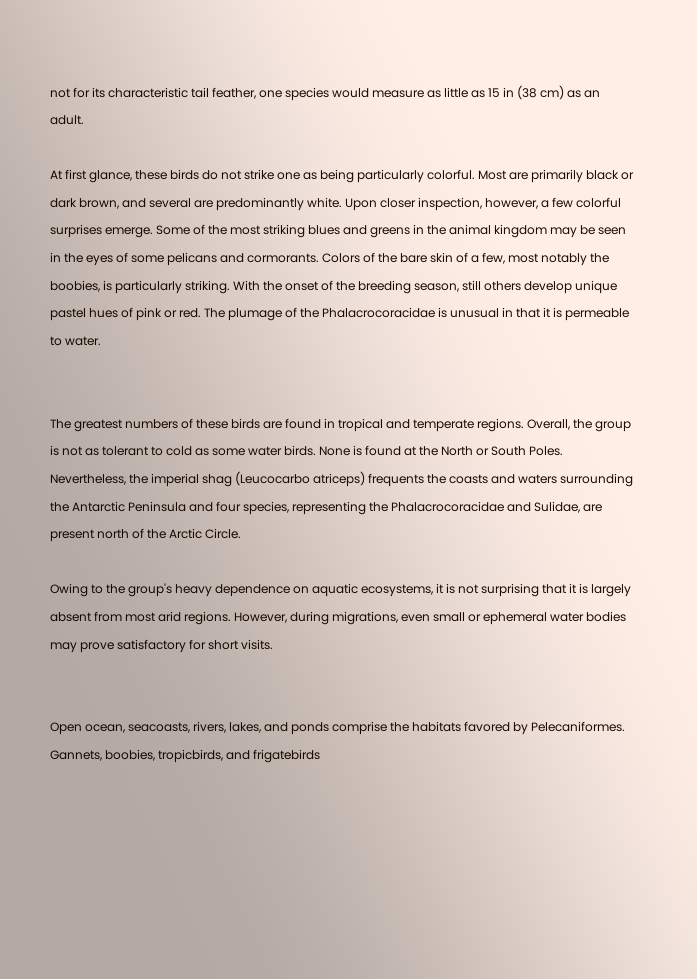not for its characteristic tail feather, one species would measure as little as 15 in (38 cm) as an adult.

At first glance, these birds do not strike one as being particularly colorful. Most are primarily black or dark brown, and several are predominantly white. Upon closer inspection, however, a few colorful surprises emerge. Some of the most striking blues and greens in the animal kingdom may be seen in the eyes of some pelicans and cormorants. Colors of the bare skin of a few, most notably the boobies, is particularly striking. With the onset of the breeding season, still others develop unique pastel hues of pink or red. The plumage of the Phalacrocoracidae is unusual in that it is permeable to water.


The greatest numbers of these birds are found in tropical and temperate regions. Overall, the group is not as tolerant to cold as some water birds. None is found at the North or South Poles. Nevertheless, the imperial shag (Leucocarbo atriceps) frequents the coasts and waters surrounding the Antarctic Peninsula and four species, representing the Phalacrocoracidae and Sulidae, are present north of the Arctic Circle.

Owing to the group's heavy dependence on aquatic ecosystems, it is not surprising that it is largely absent from most arid regions. However, during migrations, even small or ephemeral water bodies may prove satisfactory for short visits.


Open ocean, seacoasts, rivers, lakes, and ponds comprise the habitats favored by Pelecaniformes. Gannets, boobies, tropicbirds, and frigatebirds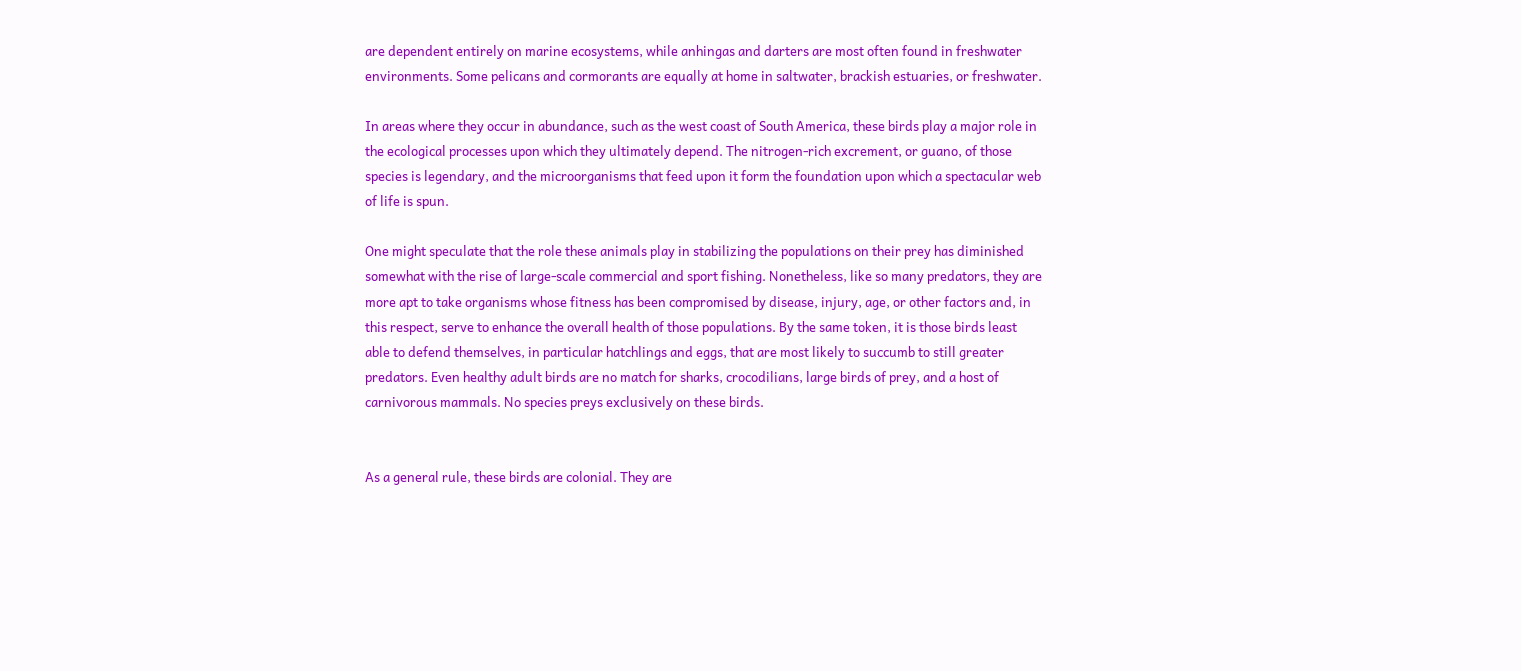are dependent entirely on marine ecosystems, while anhingas and darters are most often found in freshwater environments. Some pelicans and cormorants are equally at home in saltwater, brackish estuaries, or freshwater.

In areas where they occur in abundance, such as the west coast of South America, these birds play a major role in the ecological processes upon which they ultimately depend. The nitrogen-rich excrement, or guano, of those species is legendary, and the microorganisms that feed upon it form the foundation upon which a spectacular web of life is spun.

One might speculate that the role these animals play in stabilizing the populations on their prey has diminished somewhat with the rise of large-scale commercial and sport fishing. Nonetheless, like so many predators, they are more apt to take organisms whose fitness has been compromised by disease, injury, age, or other factors and, in this respect, serve to enhance the overall health of those populations. By the same token, it is those birds least able to defend themselves, in particular hatchlings and eggs, that are most likely to succumb to still greater predators. Even healthy adult birds are no match for sharks, crocodilians, large birds of prey, and a host of carnivorous mammals. No species preys exclusively on these birds.


As a general rule, these birds are colonial. They are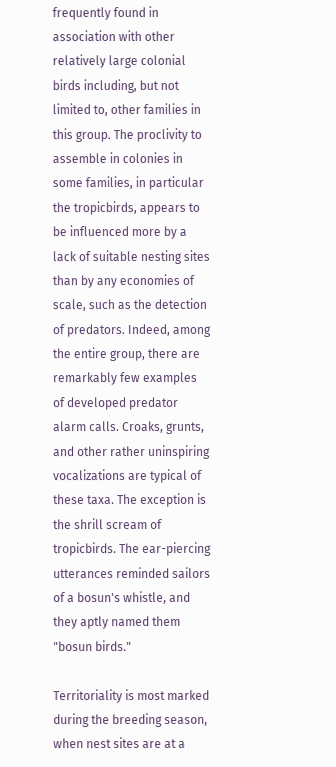frequently found in association with other relatively large colonial birds including, but not limited to, other families in this group. The proclivity to assemble in colonies in some families, in particular the tropicbirds, appears to be influenced more by a lack of suitable nesting sites than by any economies of scale, such as the detection of predators. Indeed, among the entire group, there are remarkably few examples of developed predator alarm calls. Croaks, grunts, and other rather uninspiring vocalizations are typical of these taxa. The exception is the shrill scream of tropicbirds. The ear-piercing utterances reminded sailors of a bosun's whistle, and they aptly named them "bosun birds."

Territoriality is most marked during the breeding season, when nest sites are at a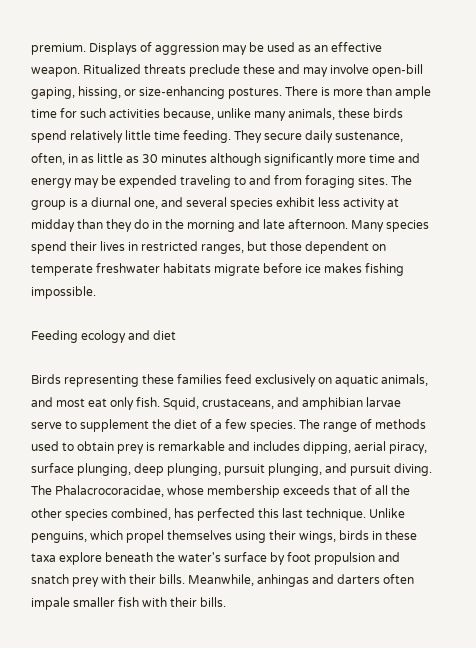premium. Displays of aggression may be used as an effective weapon. Ritualized threats preclude these and may involve open-bill gaping, hissing, or size-enhancing postures. There is more than ample time for such activities because, unlike many animals, these birds spend relatively little time feeding. They secure daily sustenance, often, in as little as 30 minutes although significantly more time and energy may be expended traveling to and from foraging sites. The group is a diurnal one, and several species exhibit less activity at midday than they do in the morning and late afternoon. Many species spend their lives in restricted ranges, but those dependent on temperate freshwater habitats migrate before ice makes fishing impossible.

Feeding ecology and diet

Birds representing these families feed exclusively on aquatic animals, and most eat only fish. Squid, crustaceans, and amphibian larvae serve to supplement the diet of a few species. The range of methods used to obtain prey is remarkable and includes dipping, aerial piracy, surface plunging, deep plunging, pursuit plunging, and pursuit diving. The Phalacrocoracidae, whose membership exceeds that of all the other species combined, has perfected this last technique. Unlike penguins, which propel themselves using their wings, birds in these taxa explore beneath the water's surface by foot propulsion and snatch prey with their bills. Meanwhile, anhingas and darters often impale smaller fish with their bills.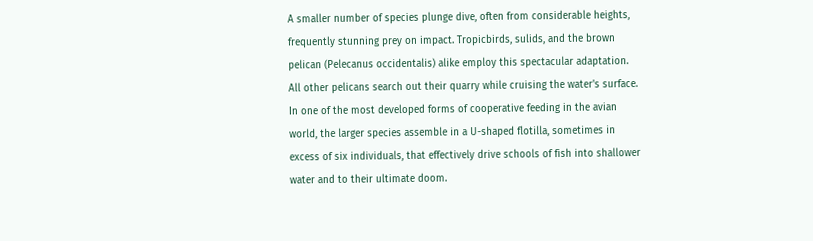A smaller number of species plunge dive, often from considerable heights, frequently stunning prey on impact. Tropicbirds, sulids, and the brown pelican (Pelecanus occidentalis) alike employ this spectacular adaptation. All other pelicans search out their quarry while cruising the water's surface. In one of the most developed forms of cooperative feeding in the avian world, the larger species assemble in a U-shaped flotilla, sometimes in excess of six individuals, that effectively drive schools of fish into shallower water and to their ultimate doom.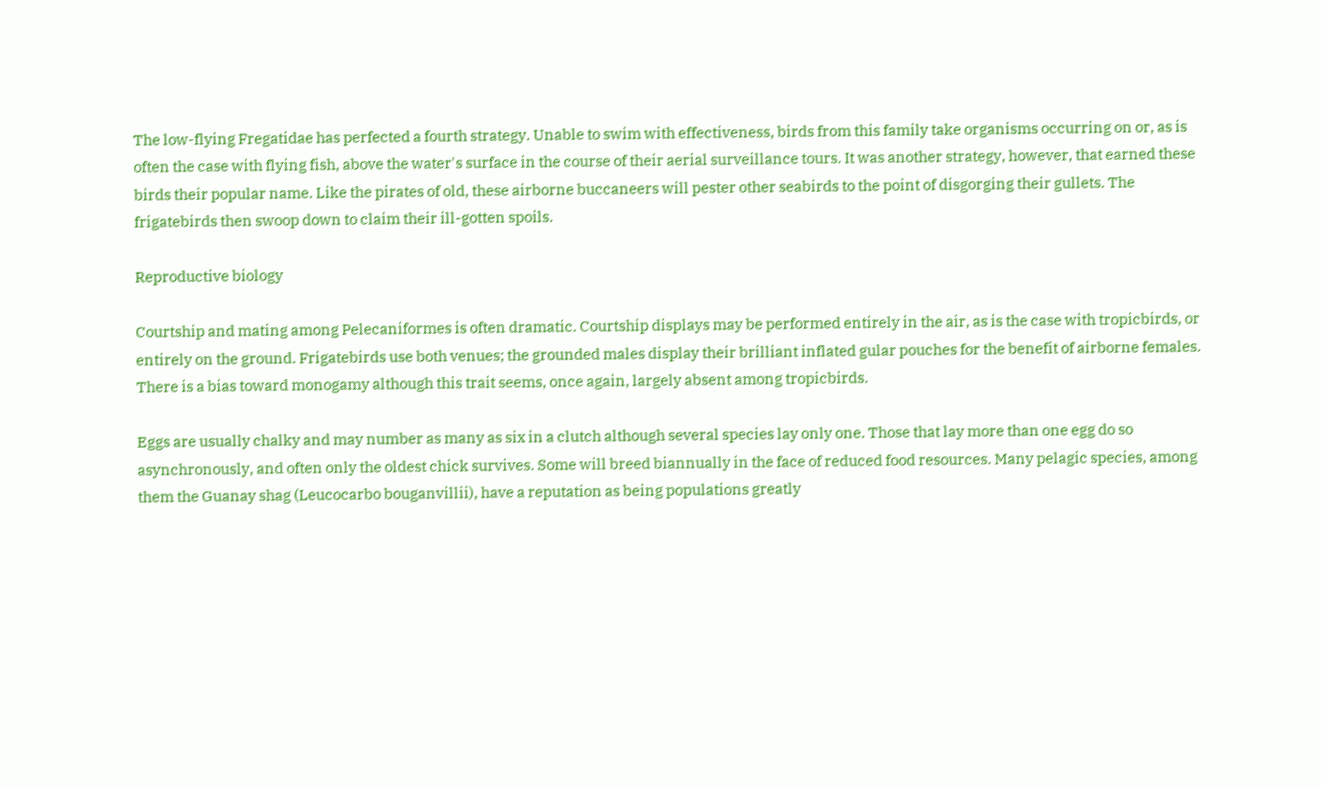The low-flying Fregatidae has perfected a fourth strategy. Unable to swim with effectiveness, birds from this family take organisms occurring on or, as is often the case with flying fish, above the water's surface in the course of their aerial surveillance tours. It was another strategy, however, that earned these birds their popular name. Like the pirates of old, these airborne buccaneers will pester other seabirds to the point of disgorging their gullets. The frigatebirds then swoop down to claim their ill-gotten spoils.

Reproductive biology

Courtship and mating among Pelecaniformes is often dramatic. Courtship displays may be performed entirely in the air, as is the case with tropicbirds, or entirely on the ground. Frigatebirds use both venues; the grounded males display their brilliant inflated gular pouches for the benefit of airborne females. There is a bias toward monogamy although this trait seems, once again, largely absent among tropicbirds.

Eggs are usually chalky and may number as many as six in a clutch although several species lay only one. Those that lay more than one egg do so asynchronously, and often only the oldest chick survives. Some will breed biannually in the face of reduced food resources. Many pelagic species, among them the Guanay shag (Leucocarbo bouganvillii), have a reputation as being populations greatly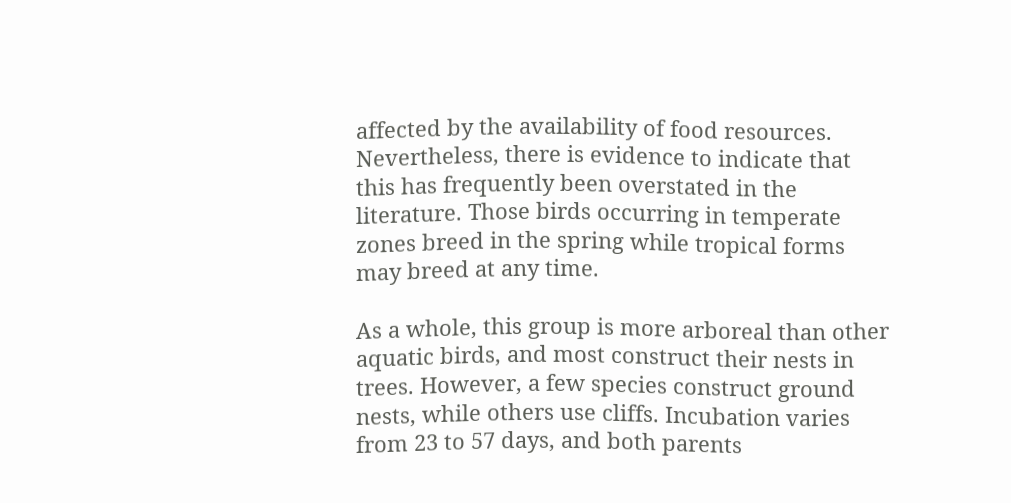affected by the availability of food resources. Nevertheless, there is evidence to indicate that this has frequently been overstated in the literature. Those birds occurring in temperate zones breed in the spring while tropical forms may breed at any time.

As a whole, this group is more arboreal than other aquatic birds, and most construct their nests in trees. However, a few species construct ground nests, while others use cliffs. Incubation varies from 23 to 57 days, and both parents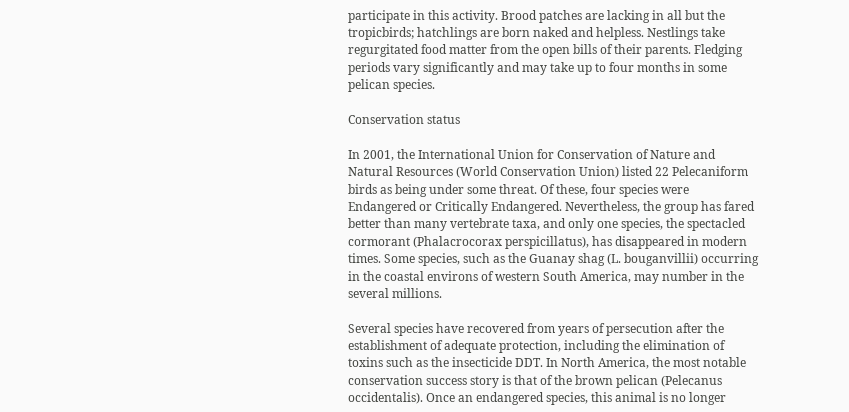participate in this activity. Brood patches are lacking in all but the tropicbirds; hatchlings are born naked and helpless. Nestlings take regurgitated food matter from the open bills of their parents. Fledging periods vary significantly and may take up to four months in some pelican species.

Conservation status

In 2001, the International Union for Conservation of Nature and Natural Resources (World Conservation Union) listed 22 Pelecaniform birds as being under some threat. Of these, four species were Endangered or Critically Endangered. Nevertheless, the group has fared better than many vertebrate taxa, and only one species, the spectacled cormorant (Phalacrocorax perspicillatus), has disappeared in modern times. Some species, such as the Guanay shag (L. bouganvillii) occurring in the coastal environs of western South America, may number in the several millions.

Several species have recovered from years of persecution after the establishment of adequate protection, including the elimination of toxins such as the insecticide DDT. In North America, the most notable conservation success story is that of the brown pelican (Pelecanus occidentalis). Once an endangered species, this animal is no longer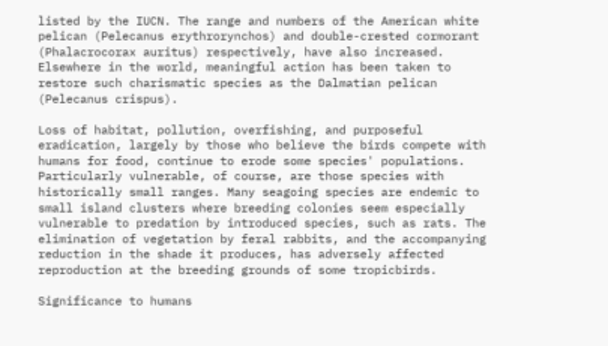listed by the IUCN. The range and numbers of the American white pelican (Pelecanus erythrorynchos) and double-crested cormorant (Phalacrocorax auritus) respectively, have also increased. Elsewhere in the world, meaningful action has been taken to restore such charismatic species as the Dalmatian pelican (Pelecanus crispus).

Loss of habitat, pollution, overfishing, and purposeful eradication, largely by those who believe the birds compete with humans for food, continue to erode some species' populations. Particularly vulnerable, of course, are those species with historically small ranges. Many seagoing species are endemic to small island clusters where breeding colonies seem especially vulnerable to predation by introduced species, such as rats. The elimination of vegetation by feral rabbits, and the accompanying reduction in the shade it produces, has adversely affected reproduction at the breeding grounds of some tropicbirds.

Significance to humans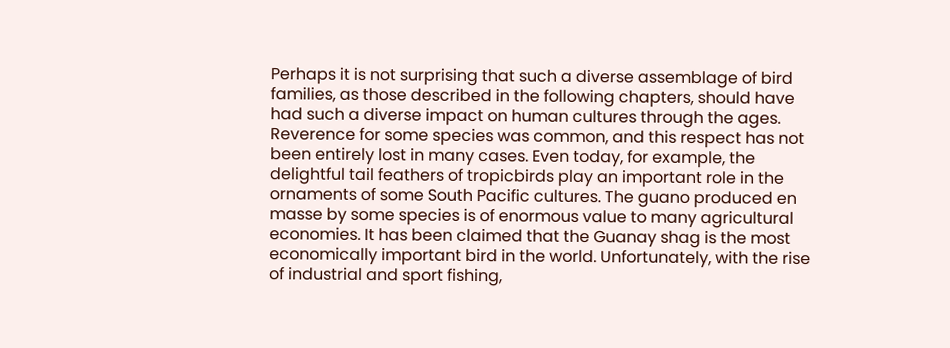Perhaps it is not surprising that such a diverse assemblage of bird families, as those described in the following chapters, should have had such a diverse impact on human cultures through the ages. Reverence for some species was common, and this respect has not been entirely lost in many cases. Even today, for example, the delightful tail feathers of tropicbirds play an important role in the ornaments of some South Pacific cultures. The guano produced en masse by some species is of enormous value to many agricultural economies. It has been claimed that the Guanay shag is the most economically important bird in the world. Unfortunately, with the rise of industrial and sport fishing,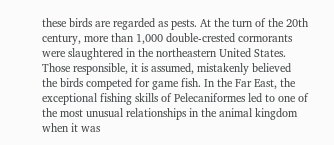these birds are regarded as pests. At the turn of the 20th century, more than 1,000 double-crested cormorants were slaughtered in the northeastern United States. Those responsible, it is assumed, mistakenly believed the birds competed for game fish. In the Far East, the exceptional fishing skills of Pelecaniformes led to one of the most unusual relationships in the animal kingdom when it was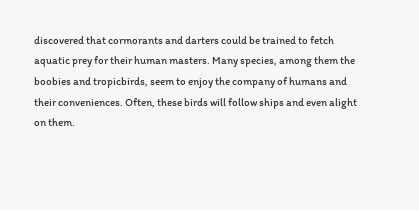discovered that cormorants and darters could be trained to fetch aquatic prey for their human masters. Many species, among them the boobies and tropicbirds, seem to enjoy the company of humans and their conveniences. Often, these birds will follow ships and even alight on them.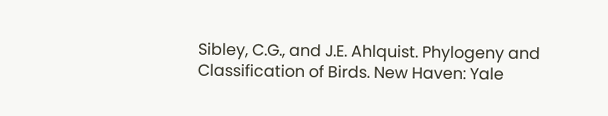Sibley, C.G., and J.E. Ahlquist. Phylogeny and Classification of Birds. New Haven: Yale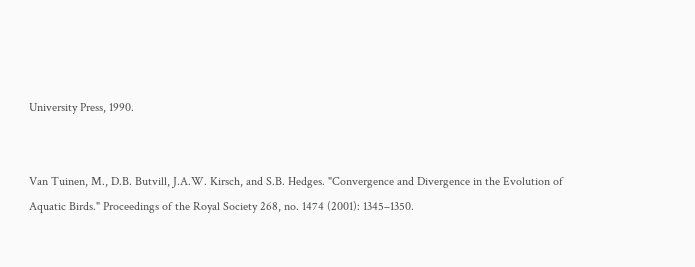University Press, 1990.


Van Tuinen, M., D.B. Butvill, J.A.W. Kirsch, and S.B. Hedges. "Convergence and Divergence in the Evolution of Aquatic Birds." Proceedings of the Royal Society 268, no. 1474 (2001): 1345–1350.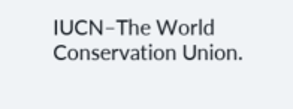IUCN–The World Conservation Union.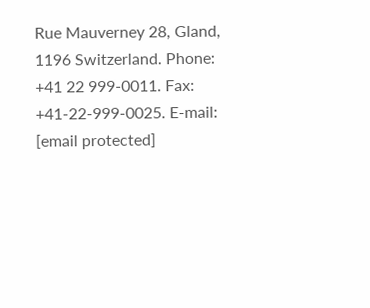Rue Mauverney 28, Gland, 1196 Switzerland. Phone: +41 22 999-0011. Fax: +41-22-999-0025. E-mail: [email protected]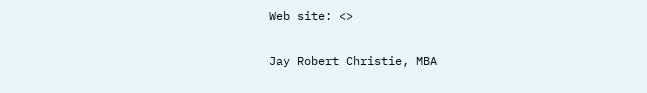Web site: <>

Jay Robert Christie, MBA